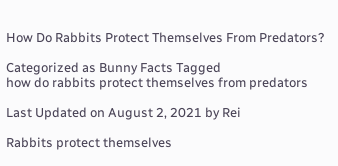How Do Rabbits Protect Themselves From Predators?

Categorized as Bunny Facts Tagged
how do rabbits protect themselves from predators

Last Updated on August 2, 2021 by Rei

Rabbits protect themselves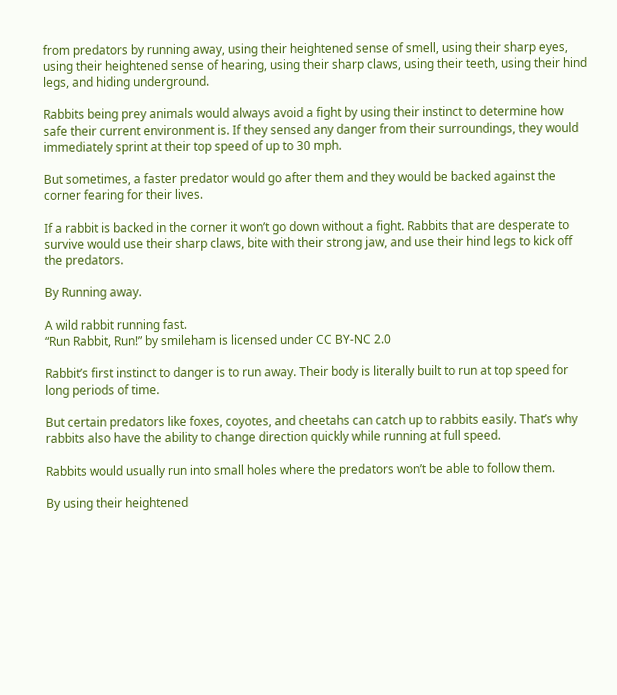from predators by running away, using their heightened sense of smell, using their sharp eyes, using their heightened sense of hearing, using their sharp claws, using their teeth, using their hind legs, and hiding underground.

Rabbits being prey animals would always avoid a fight by using their instinct to determine how safe their current environment is. If they sensed any danger from their surroundings, they would immediately sprint at their top speed of up to 30 mph.

But sometimes, a faster predator would go after them and they would be backed against the corner fearing for their lives.

If a rabbit is backed in the corner it won’t go down without a fight. Rabbits that are desperate to survive would use their sharp claws, bite with their strong jaw, and use their hind legs to kick off the predators.

By Running away.

A wild rabbit running fast.
“Run Rabbit, Run!” by smileham is licensed under CC BY-NC 2.0

Rabbit’s first instinct to danger is to run away. Their body is literally built to run at top speed for long periods of time.

But certain predators like foxes, coyotes, and cheetahs can catch up to rabbits easily. That’s why rabbits also have the ability to change direction quickly while running at full speed.

Rabbits would usually run into small holes where the predators won’t be able to follow them.

By using their heightened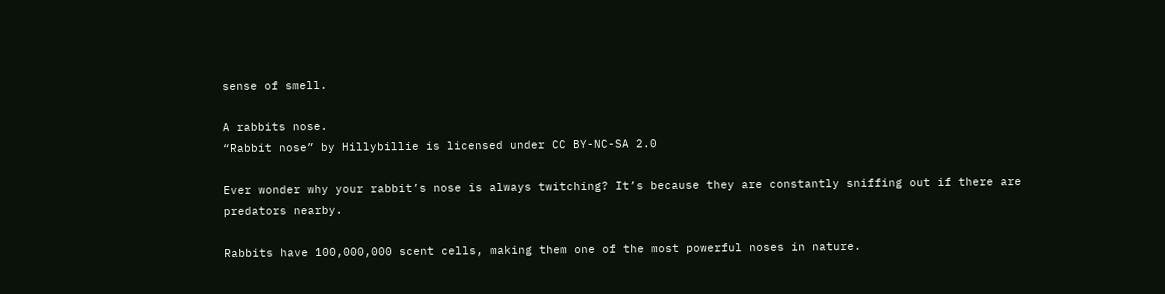sense of smell.

A rabbits nose.
“Rabbit nose” by Hillybillie is licensed under CC BY-NC-SA 2.0

Ever wonder why your rabbit’s nose is always twitching? It’s because they are constantly sniffing out if there are predators nearby.

Rabbits have 100,000,000 scent cells, making them one of the most powerful noses in nature.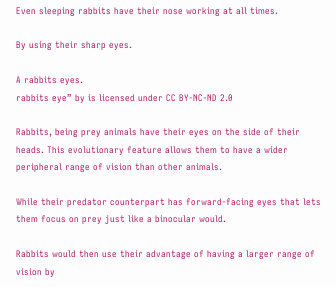Even sleeping rabbits have their nose working at all times.

By using their sharp eyes.

A rabbits eyes.
rabbits eye” by is licensed under CC BY-NC-ND 2.0

Rabbits, being prey animals have their eyes on the side of their heads. This evolutionary feature allows them to have a wider peripheral range of vision than other animals.

While their predator counterpart has forward-facing eyes that lets them focus on prey just like a binocular would.

Rabbits would then use their advantage of having a larger range of vision by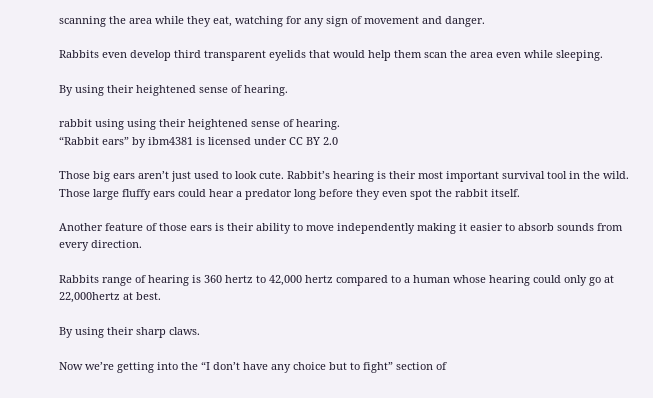scanning the area while they eat, watching for any sign of movement and danger.

Rabbits even develop third transparent eyelids that would help them scan the area even while sleeping.

By using their heightened sense of hearing.

rabbit using using their heightened sense of hearing.
“Rabbit ears” by ibm4381 is licensed under CC BY 2.0

Those big ears aren’t just used to look cute. Rabbit’s hearing is their most important survival tool in the wild. Those large fluffy ears could hear a predator long before they even spot the rabbit itself.

Another feature of those ears is their ability to move independently making it easier to absorb sounds from every direction.

Rabbits range of hearing is 360 hertz to 42,000 hertz compared to a human whose hearing could only go at 22,000hertz at best.

By using their sharp claws.

Now we’re getting into the “I don’t have any choice but to fight” section of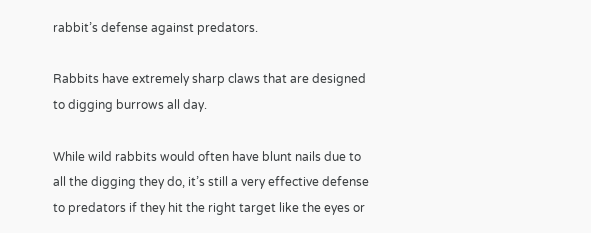rabbit’s defense against predators.

Rabbits have extremely sharp claws that are designed to digging burrows all day.

While wild rabbits would often have blunt nails due to all the digging they do, it’s still a very effective defense to predators if they hit the right target like the eyes or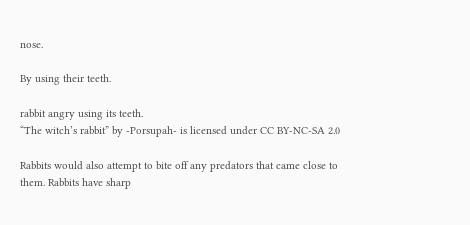nose.

By using their teeth.

rabbit angry using its teeth.
“The witch’s rabbit” by -Porsupah- is licensed under CC BY-NC-SA 2.0

Rabbits would also attempt to bite off any predators that came close to them. Rabbits have sharp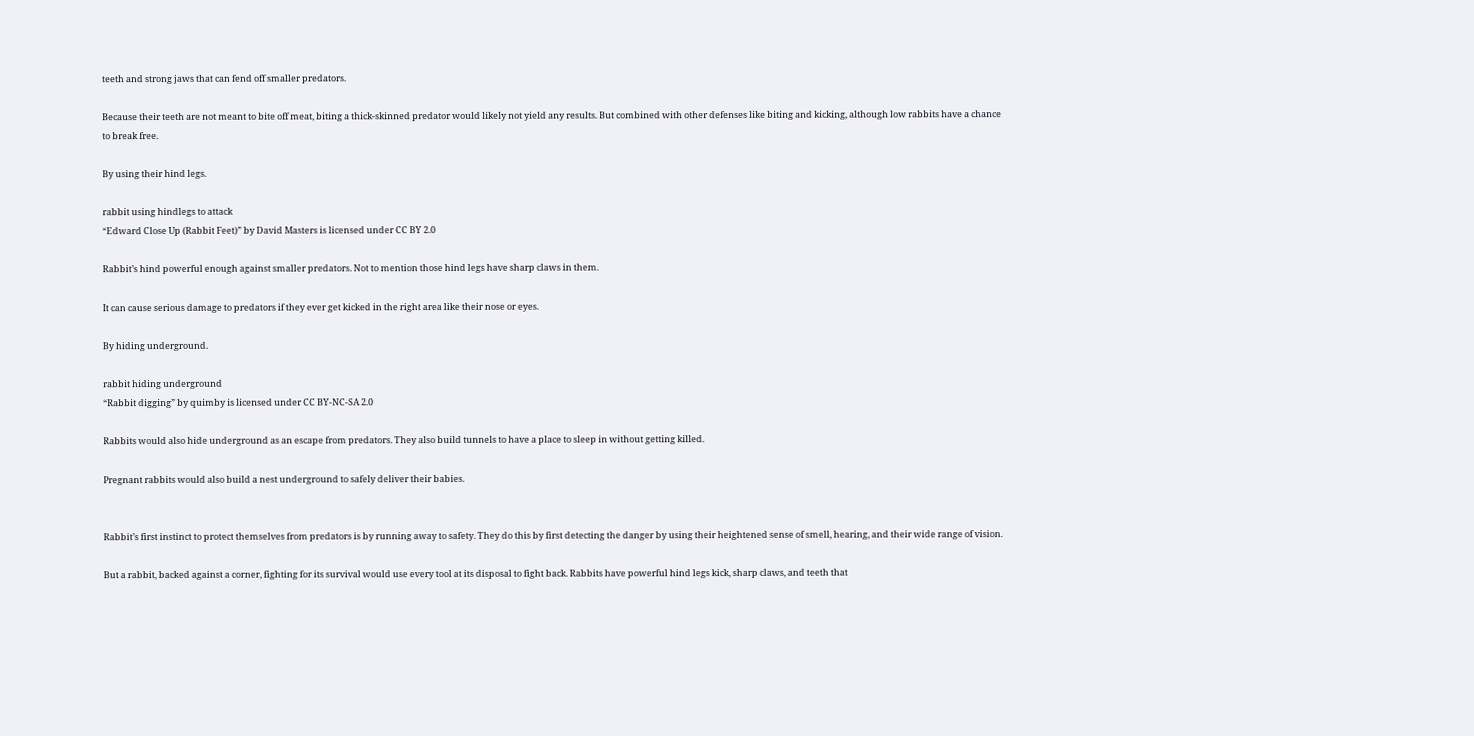teeth and strong jaws that can fend off smaller predators.

Because their teeth are not meant to bite off meat, biting a thick-skinned predator would likely not yield any results. But combined with other defenses like biting and kicking, although low rabbits have a chance to break free.

By using their hind legs.

rabbit using hindlegs to attack
“Edward Close Up (Rabbit Feet)” by David Masters is licensed under CC BY 2.0

Rabbit’s hind powerful enough against smaller predators. Not to mention those hind legs have sharp claws in them.

It can cause serious damage to predators if they ever get kicked in the right area like their nose or eyes.

By hiding underground.

rabbit hiding underground
“Rabbit digging” by quimby is licensed under CC BY-NC-SA 2.0

Rabbits would also hide underground as an escape from predators. They also build tunnels to have a place to sleep in without getting killed.

Pregnant rabbits would also build a nest underground to safely deliver their babies.


Rabbit’s first instinct to protect themselves from predators is by running away to safety. They do this by first detecting the danger by using their heightened sense of smell, hearing, and their wide range of vision.

But a rabbit, backed against a corner, fighting for its survival would use every tool at its disposal to fight back. Rabbits have powerful hind legs kick, sharp claws, and teeth that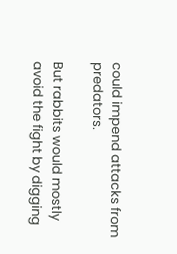could impend attacks from predators.

But rabbits would mostly avoid the fight by digging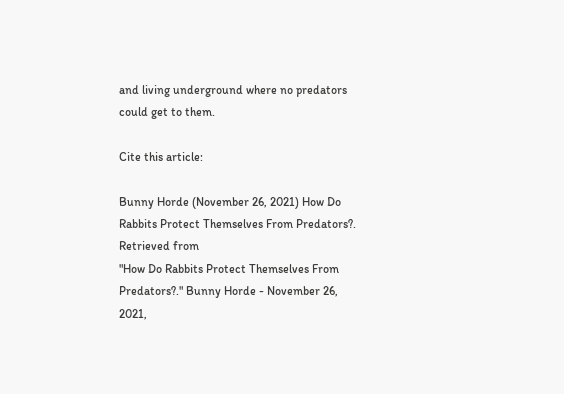and living underground where no predators could get to them.

Cite this article:

Bunny Horde (November 26, 2021) How Do Rabbits Protect Themselves From Predators?. Retrieved from
"How Do Rabbits Protect Themselves From Predators?." Bunny Horde - November 26, 2021,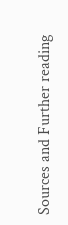Sources and Further reading